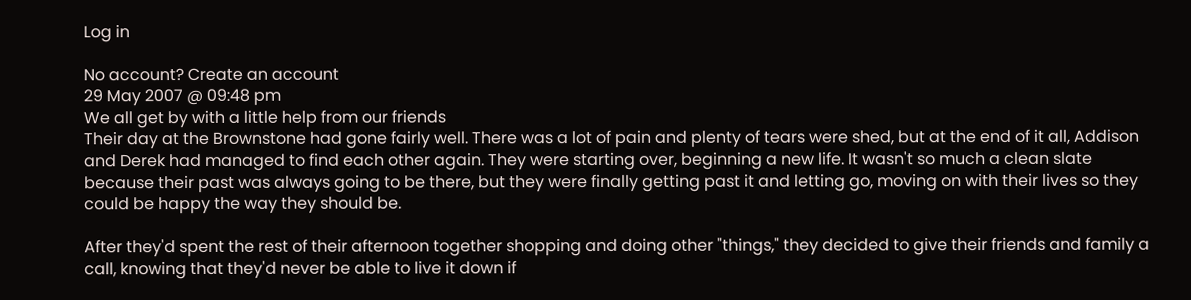Log in

No account? Create an account
29 May 2007 @ 09:48 pm
We all get by with a little help from our friends
Their day at the Brownstone had gone fairly well. There was a lot of pain and plenty of tears were shed, but at the end of it all, Addison and Derek had managed to find each other again. They were starting over, beginning a new life. It wasn't so much a clean slate because their past was always going to be there, but they were finally getting past it and letting go, moving on with their lives so they could be happy the way they should be.

After they'd spent the rest of their afternoon together shopping and doing other "things," they decided to give their friends and family a call, knowing that they'd never be able to live it down if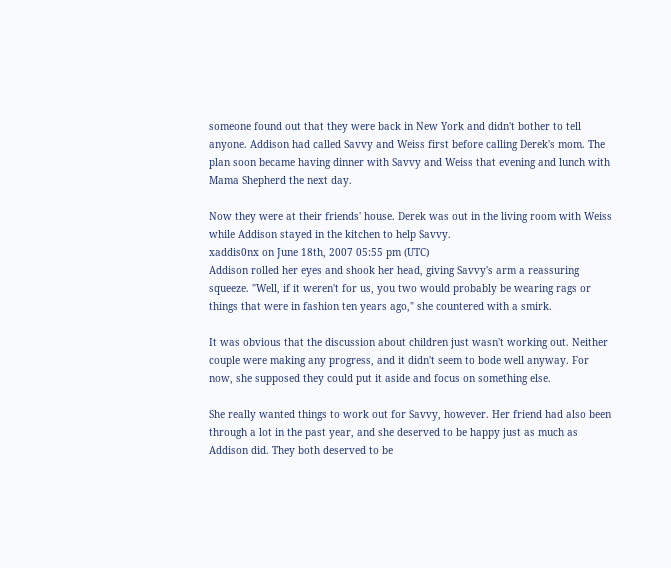someone found out that they were back in New York and didn't bother to tell anyone. Addison had called Savvy and Weiss first before calling Derek's mom. The plan soon became having dinner with Savvy and Weiss that evening and lunch with Mama Shepherd the next day.

Now they were at their friends' house. Derek was out in the living room with Weiss while Addison stayed in the kitchen to help Savvy.
xaddis0nx on June 18th, 2007 05:55 pm (UTC)
Addison rolled her eyes and shook her head, giving Savvy's arm a reassuring squeeze. "Well, if it weren't for us, you two would probably be wearing rags or things that were in fashion ten years ago," she countered with a smirk.

It was obvious that the discussion about children just wasn't working out. Neither couple were making any progress, and it didn't seem to bode well anyway. For now, she supposed they could put it aside and focus on something else.

She really wanted things to work out for Savvy, however. Her friend had also been through a lot in the past year, and she deserved to be happy just as much as Addison did. They both deserved to be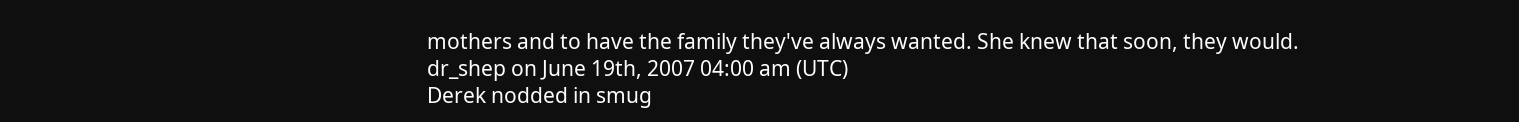mothers and to have the family they've always wanted. She knew that soon, they would.
dr_shep on June 19th, 2007 04:00 am (UTC)
Derek nodded in smug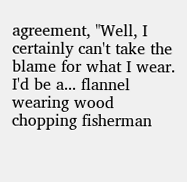agreement, "Well, I certainly can't take the blame for what I wear. I'd be a... flannel wearing wood chopping fisherman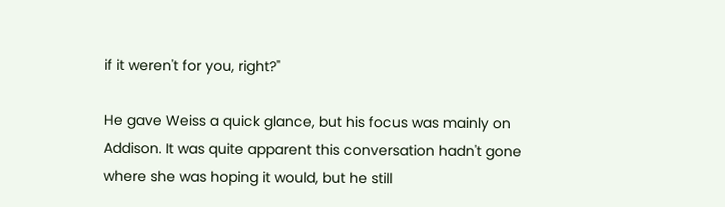if it weren't for you, right?"

He gave Weiss a quick glance, but his focus was mainly on Addison. It was quite apparent this conversation hadn't gone where she was hoping it would, but he still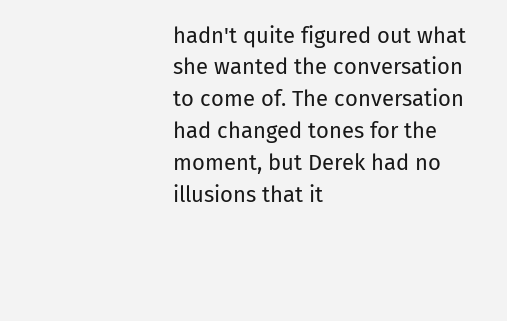hadn't quite figured out what she wanted the conversation to come of. The conversation had changed tones for the moment, but Derek had no illusions that it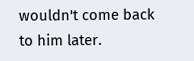wouldn't come back to him later.